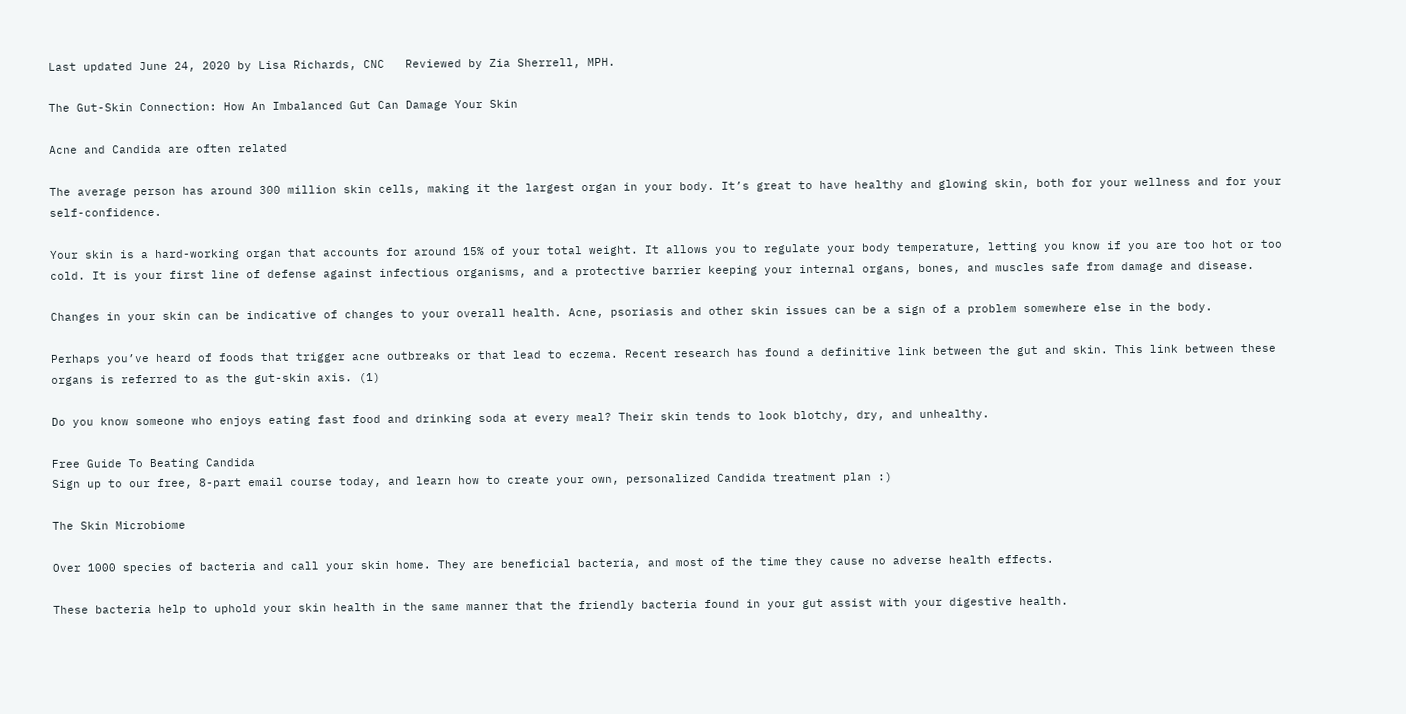Last updated June 24, 2020 by Lisa Richards, CNC   Reviewed by Zia Sherrell, MPH.

The Gut-Skin Connection: How An Imbalanced Gut Can Damage Your Skin

Acne and Candida are often related

The average person has around 300 million skin cells, making it the largest organ in your body. It’s great to have healthy and glowing skin, both for your wellness and for your self-confidence.

Your skin is a hard-working organ that accounts for around 15% of your total weight. It allows you to regulate your body temperature, letting you know if you are too hot or too cold. It is your first line of defense against infectious organisms, and a protective barrier keeping your internal organs, bones, and muscles safe from damage and disease.

Changes in your skin can be indicative of changes to your overall health. Acne, psoriasis and other skin issues can be a sign of a problem somewhere else in the body.

Perhaps you’ve heard of foods that trigger acne outbreaks or that lead to eczema. Recent research has found a definitive link between the gut and skin. This link between these organs is referred to as the gut-skin axis. (1)

Do you know someone who enjoys eating fast food and drinking soda at every meal? Their skin tends to look blotchy, dry, and unhealthy.

Free Guide To Beating Candida
Sign up to our free, 8-part email course today, and learn how to create your own, personalized Candida treatment plan :)

The Skin Microbiome

Over 1000 species of bacteria and call your skin home. They are beneficial bacteria, and most of the time they cause no adverse health effects.

These bacteria help to uphold your skin health in the same manner that the friendly bacteria found in your gut assist with your digestive health.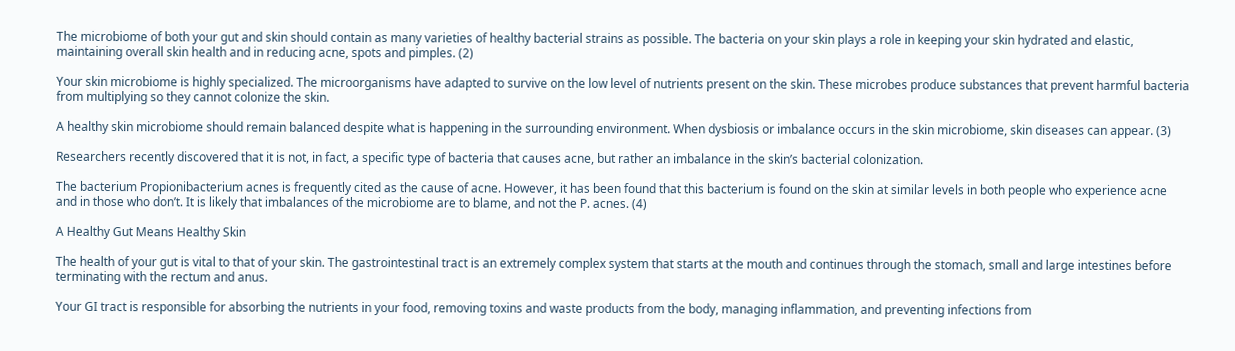The microbiome of both your gut and skin should contain as many varieties of healthy bacterial strains as possible. The bacteria on your skin plays a role in keeping your skin hydrated and elastic, maintaining overall skin health and in reducing acne, spots and pimples. (2)

Your skin microbiome is highly specialized. The microorganisms have adapted to survive on the low level of nutrients present on the skin. These microbes produce substances that prevent harmful bacteria from multiplying so they cannot colonize the skin.

A healthy skin microbiome should remain balanced despite what is happening in the surrounding environment. When dysbiosis or imbalance occurs in the skin microbiome, skin diseases can appear. (3)

Researchers recently discovered that it is not, in fact, a specific type of bacteria that causes acne, but rather an imbalance in the skin’s bacterial colonization.

The bacterium Propionibacterium acnes is frequently cited as the cause of acne. However, it has been found that this bacterium is found on the skin at similar levels in both people who experience acne and in those who don’t. It is likely that imbalances of the microbiome are to blame, and not the P. acnes. (4)

A Healthy Gut Means Healthy Skin

The health of your gut is vital to that of your skin. The gastrointestinal tract is an extremely complex system that starts at the mouth and continues through the stomach, small and large intestines before terminating with the rectum and anus.

Your GI tract is responsible for absorbing the nutrients in your food, removing toxins and waste products from the body, managing inflammation, and preventing infections from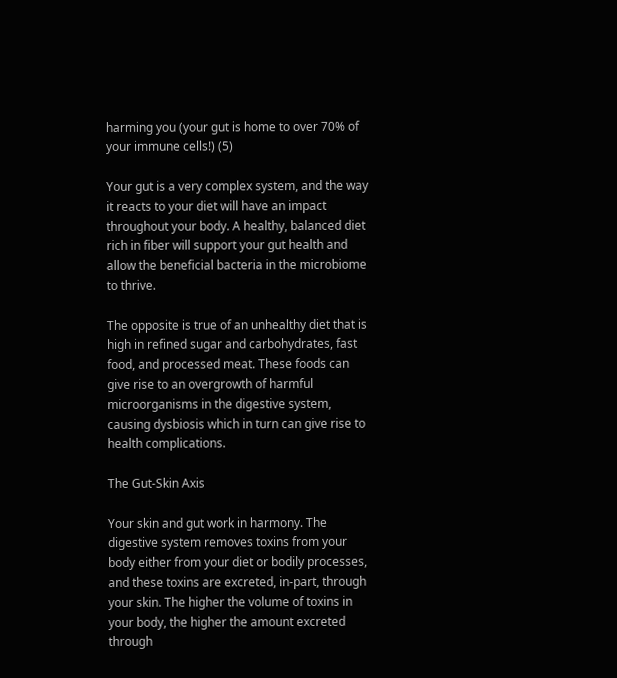harming you (your gut is home to over 70% of your immune cells!) (5)

Your gut is a very complex system, and the way it reacts to your diet will have an impact throughout your body. A healthy, balanced diet rich in fiber will support your gut health and allow the beneficial bacteria in the microbiome to thrive.

The opposite is true of an unhealthy diet that is high in refined sugar and carbohydrates, fast food, and processed meat. These foods can give rise to an overgrowth of harmful microorganisms in the digestive system, causing dysbiosis which in turn can give rise to health complications.

The Gut-Skin Axis

Your skin and gut work in harmony. The digestive system removes toxins from your body either from your diet or bodily processes, and these toxins are excreted, in-part, through your skin. The higher the volume of toxins in your body, the higher the amount excreted through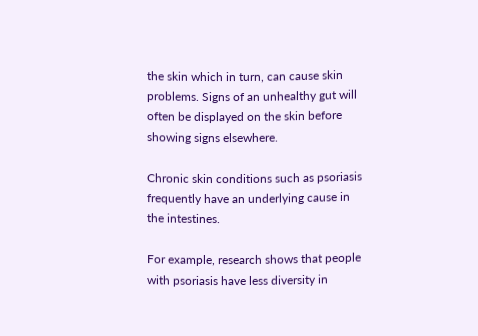the skin which in turn, can cause skin problems. Signs of an unhealthy gut will often be displayed on the skin before showing signs elsewhere.

Chronic skin conditions such as psoriasis frequently have an underlying cause in the intestines.

For example, research shows that people with psoriasis have less diversity in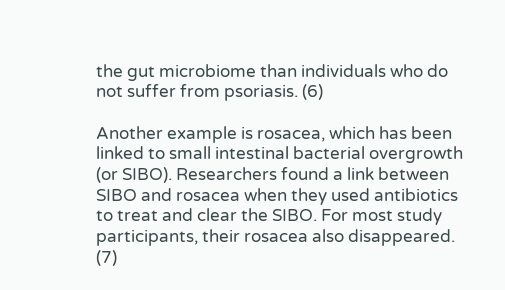the gut microbiome than individuals who do not suffer from psoriasis. (6)

Another example is rosacea, which has been linked to small intestinal bacterial overgrowth (or SIBO). Researchers found a link between SIBO and rosacea when they used antibiotics to treat and clear the SIBO. For most study participants, their rosacea also disappeared. (7)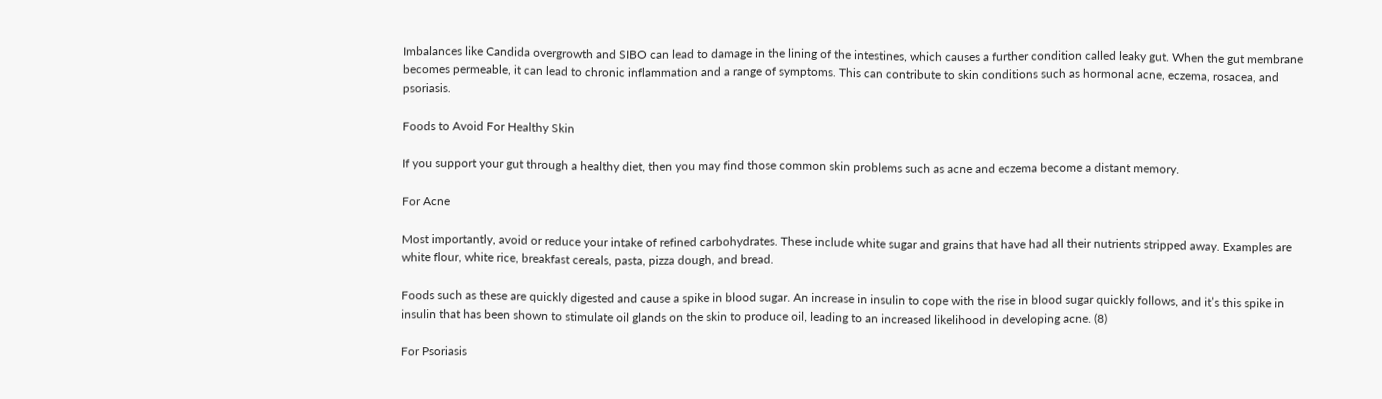Imbalances like Candida overgrowth and SIBO can lead to damage in the lining of the intestines, which causes a further condition called leaky gut. When the gut membrane becomes permeable, it can lead to chronic inflammation and a range of symptoms. This can contribute to skin conditions such as hormonal acne, eczema, rosacea, and psoriasis.

Foods to Avoid For Healthy Skin

If you support your gut through a healthy diet, then you may find those common skin problems such as acne and eczema become a distant memory.

For Acne

Most importantly, avoid or reduce your intake of refined carbohydrates. These include white sugar and grains that have had all their nutrients stripped away. Examples are white flour, white rice, breakfast cereals, pasta, pizza dough, and bread.

Foods such as these are quickly digested and cause a spike in blood sugar. An increase in insulin to cope with the rise in blood sugar quickly follows, and it’s this spike in insulin that has been shown to stimulate oil glands on the skin to produce oil, leading to an increased likelihood in developing acne. (8)

For Psoriasis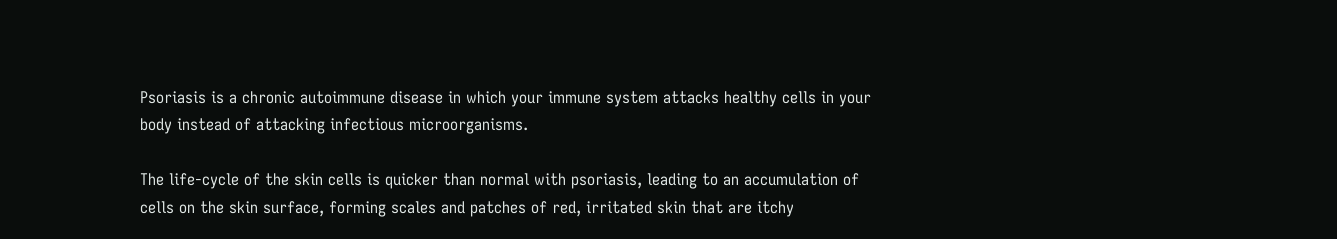Psoriasis is a chronic autoimmune disease in which your immune system attacks healthy cells in your body instead of attacking infectious microorganisms.

The life-cycle of the skin cells is quicker than normal with psoriasis, leading to an accumulation of cells on the skin surface, forming scales and patches of red, irritated skin that are itchy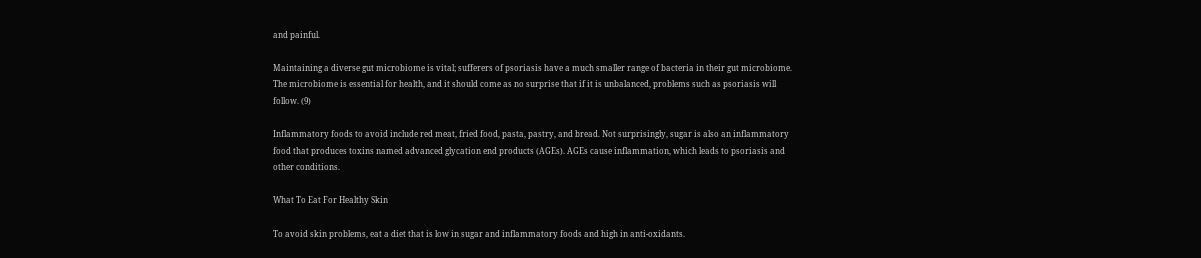and painful.

Maintaining a diverse gut microbiome is vital; sufferers of psoriasis have a much smaller range of bacteria in their gut microbiome. The microbiome is essential for health, and it should come as no surprise that if it is unbalanced, problems such as psoriasis will follow. (9)

Inflammatory foods to avoid include red meat, fried food, pasta, pastry, and bread. Not surprisingly, sugar is also an inflammatory food that produces toxins named advanced glycation end products (AGEs). AGEs cause inflammation, which leads to psoriasis and other conditions.

What To Eat For Healthy Skin

To avoid skin problems, eat a diet that is low in sugar and inflammatory foods and high in anti-oxidants.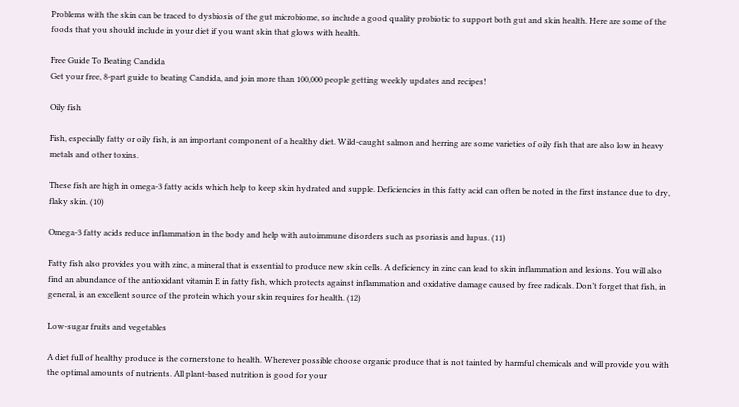Problems with the skin can be traced to dysbiosis of the gut microbiome, so include a good quality probiotic to support both gut and skin health. Here are some of the foods that you should include in your diet if you want skin that glows with health.

Free Guide To Beating Candida
Get your free, 8-part guide to beating Candida, and join more than 100,000 people getting weekly updates and recipes!

Oily fish

Fish, especially fatty or oily fish, is an important component of a healthy diet. Wild-caught salmon and herring are some varieties of oily fish that are also low in heavy metals and other toxins.

These fish are high in omega-3 fatty acids which help to keep skin hydrated and supple. Deficiencies in this fatty acid can often be noted in the first instance due to dry, flaky skin. (10)

Omega-3 fatty acids reduce inflammation in the body and help with autoimmune disorders such as psoriasis and lupus. (11)

Fatty fish also provides you with zinc, a mineral that is essential to produce new skin cells. A deficiency in zinc can lead to skin inflammation and lesions. You will also find an abundance of the antioxidant vitamin E in fatty fish, which protects against inflammation and oxidative damage caused by free radicals. Don’t forget that fish, in general, is an excellent source of the protein which your skin requires for health. (12)

Low-sugar fruits and vegetables

A diet full of healthy produce is the cornerstone to health. Wherever possible choose organic produce that is not tainted by harmful chemicals and will provide you with the optimal amounts of nutrients. All plant-based nutrition is good for your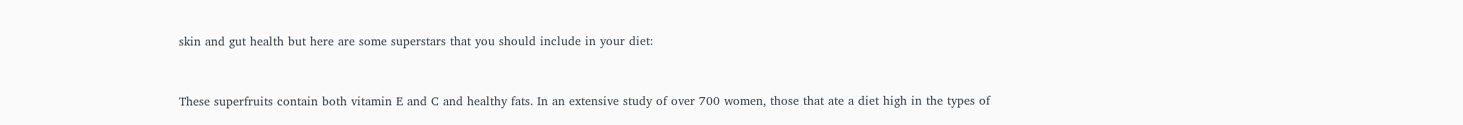skin and gut health but here are some superstars that you should include in your diet:


These superfruits contain both vitamin E and C and healthy fats. In an extensive study of over 700 women, those that ate a diet high in the types of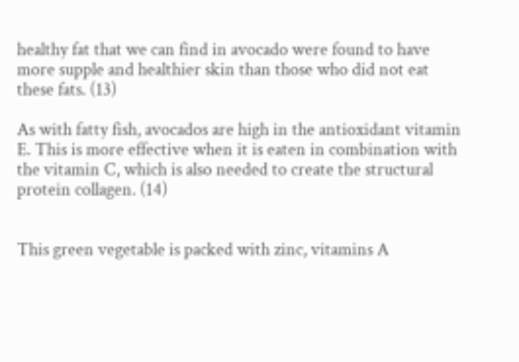healthy fat that we can find in avocado were found to have more supple and healthier skin than those who did not eat these fats. (13)

As with fatty fish, avocados are high in the antioxidant vitamin E. This is more effective when it is eaten in combination with the vitamin C, which is also needed to create the structural protein collagen. (14)


This green vegetable is packed with zinc, vitamins A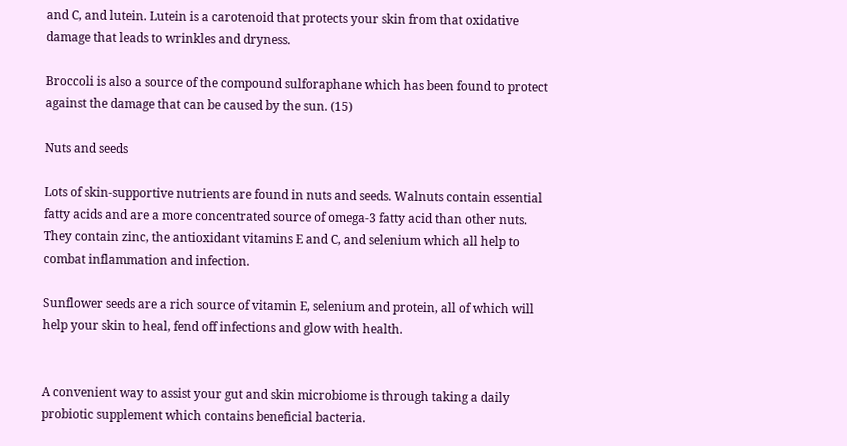and C, and lutein. Lutein is a carotenoid that protects your skin from that oxidative damage that leads to wrinkles and dryness.

Broccoli is also a source of the compound sulforaphane which has been found to protect against the damage that can be caused by the sun. (15)

Nuts and seeds

Lots of skin-supportive nutrients are found in nuts and seeds. Walnuts contain essential fatty acids and are a more concentrated source of omega-3 fatty acid than other nuts. They contain zinc, the antioxidant vitamins E and C, and selenium which all help to combat inflammation and infection.

Sunflower seeds are a rich source of vitamin E, selenium and protein, all of which will help your skin to heal, fend off infections and glow with health.


A convenient way to assist your gut and skin microbiome is through taking a daily probiotic supplement which contains beneficial bacteria.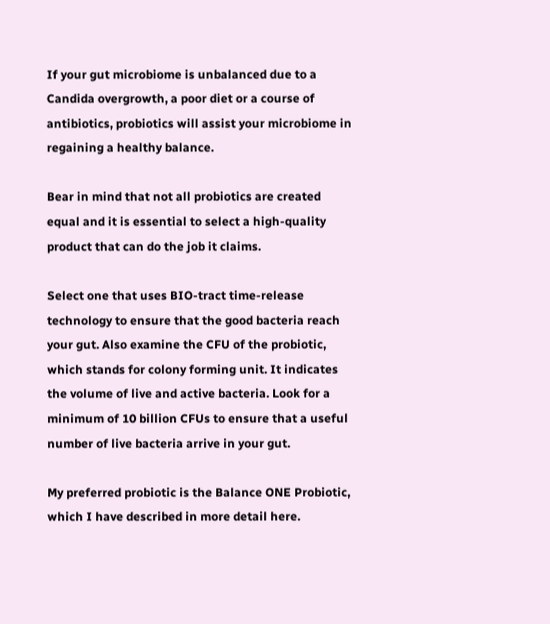If your gut microbiome is unbalanced due to a Candida overgrowth, a poor diet or a course of antibiotics, probiotics will assist your microbiome in regaining a healthy balance.

Bear in mind that not all probiotics are created equal and it is essential to select a high-quality product that can do the job it claims.

Select one that uses BIO-tract time-release technology to ensure that the good bacteria reach your gut. Also examine the CFU of the probiotic, which stands for colony forming unit. It indicates the volume of live and active bacteria. Look for a minimum of 10 billion CFUs to ensure that a useful number of live bacteria arrive in your gut.

My preferred probiotic is the Balance ONE Probiotic, which I have described in more detail here.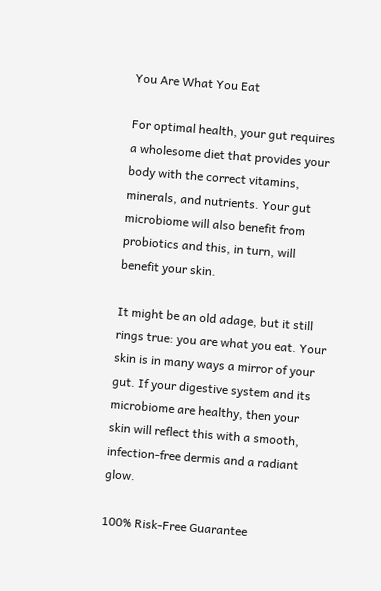You Are What You Eat

For optimal health, your gut requires a wholesome diet that provides your body with the correct vitamins, minerals, and nutrients. Your gut microbiome will also benefit from probiotics and this, in turn, will benefit your skin.

It might be an old adage, but it still rings true: you are what you eat. Your skin is in many ways a mirror of your gut. If your digestive system and its microbiome are healthy, then your skin will reflect this with a smooth, infection-free dermis and a radiant glow.

100% Risk-Free Guarantee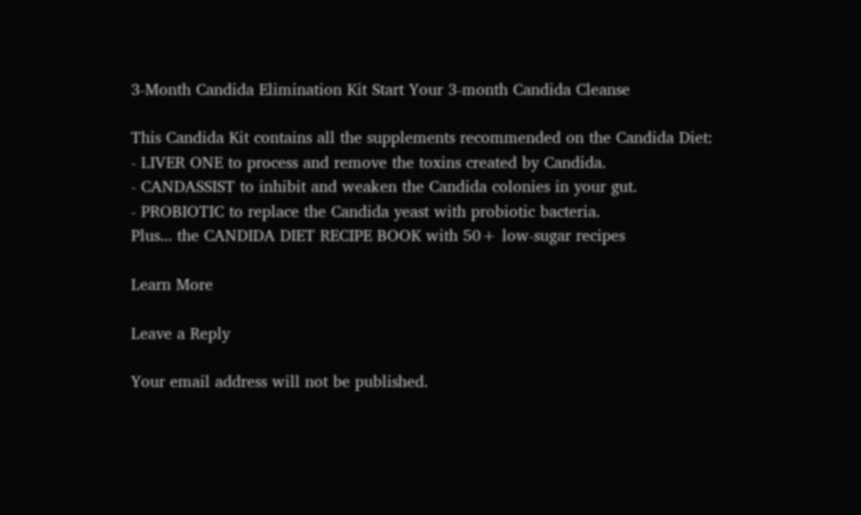3-Month Candida Elimination Kit Start Your 3-month Candida Cleanse

This Candida Kit contains all the supplements recommended on the Candida Diet:
- LIVER ONE to process and remove the toxins created by Candida.
- CANDASSIST to inhibit and weaken the Candida colonies in your gut.
- PROBIOTIC to replace the Candida yeast with probiotic bacteria.
Plus... the CANDIDA DIET RECIPE BOOK with 50+ low-sugar recipes

Learn More

Leave a Reply

Your email address will not be published.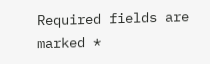Required fields are marked *